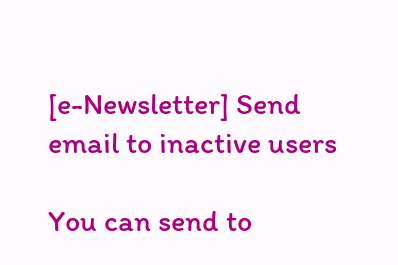[e-Newsletter] Send email to inactive users

You can send to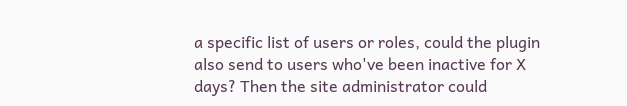a specific list of users or roles, could the plugin also send to users who've been inactive for X days? Then the site administrator could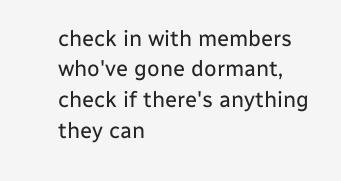check in with members who've gone dormant, check if there's anything they can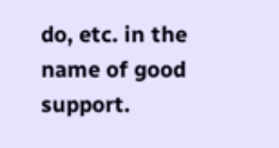do, etc. in the name of good support.